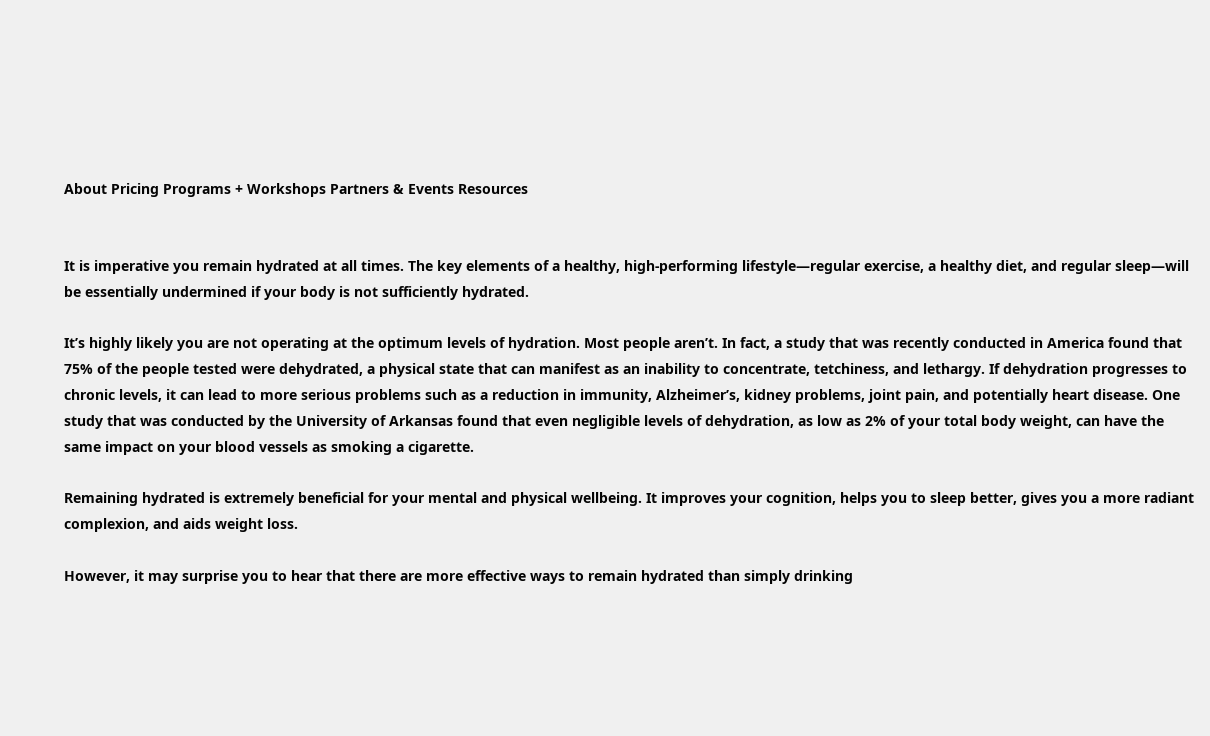About Pricing Programs + Workshops Partners & Events Resources


It is imperative you remain hydrated at all times. The key elements of a healthy, high-performing lifestyle—regular exercise, a healthy diet, and regular sleep—will be essentially undermined if your body is not sufficiently hydrated.

It’s highly likely you are not operating at the optimum levels of hydration. Most people aren’t. In fact, a study that was recently conducted in America found that 75% of the people tested were dehydrated, a physical state that can manifest as an inability to concentrate, tetchiness, and lethargy. If dehydration progresses to chronic levels, it can lead to more serious problems such as a reduction in immunity, Alzheimer’s, kidney problems, joint pain, and potentially heart disease. One study that was conducted by the University of Arkansas found that even negligible levels of dehydration, as low as 2% of your total body weight, can have the same impact on your blood vessels as smoking a cigarette.

Remaining hydrated is extremely beneficial for your mental and physical wellbeing. It improves your cognition, helps you to sleep better, gives you a more radiant complexion, and aids weight loss.

However, it may surprise you to hear that there are more effective ways to remain hydrated than simply drinking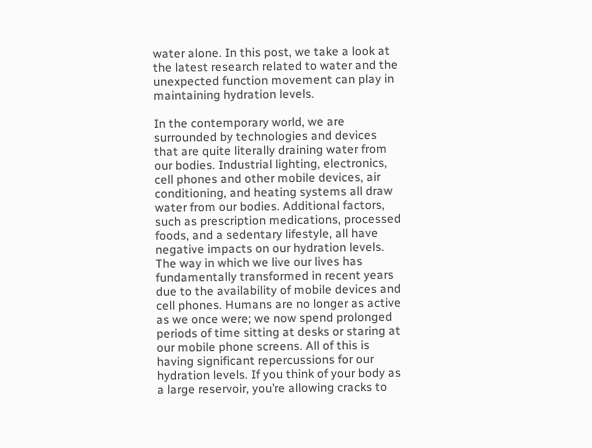water alone. In this post, we take a look at the latest research related to water and the unexpected function movement can play in maintaining hydration levels.

In the contemporary world, we are surrounded by technologies and devices that are quite literally draining water from our bodies. Industrial lighting, electronics, cell phones and other mobile devices, air conditioning, and heating systems all draw water from our bodies. Additional factors, such as prescription medications, processed foods, and a sedentary lifestyle, all have negative impacts on our hydration levels. The way in which we live our lives has fundamentally transformed in recent years due to the availability of mobile devices and cell phones. Humans are no longer as active as we once were; we now spend prolonged periods of time sitting at desks or staring at our mobile phone screens. All of this is having significant repercussions for our hydration levels. If you think of your body as a large reservoir, you’re allowing cracks to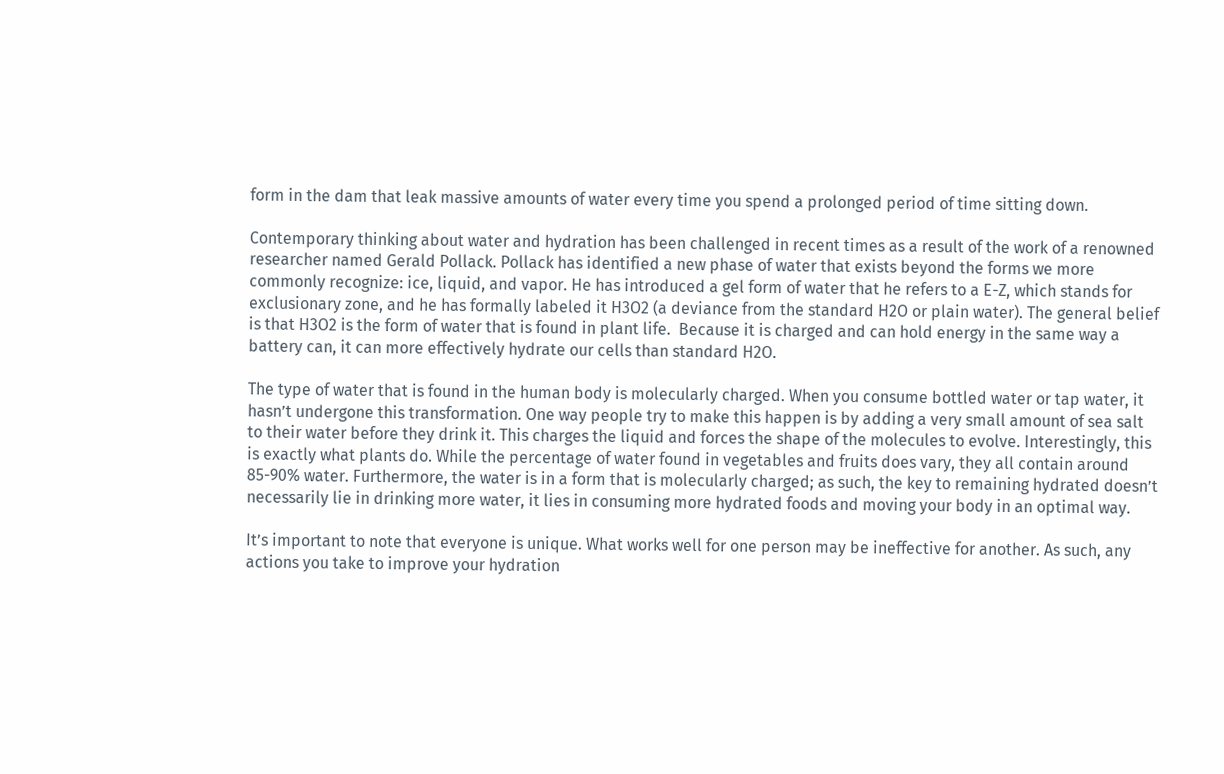form in the dam that leak massive amounts of water every time you spend a prolonged period of time sitting down.

Contemporary thinking about water and hydration has been challenged in recent times as a result of the work of a renowned researcher named Gerald Pollack. Pollack has identified a new phase of water that exists beyond the forms we more commonly recognize: ice, liquid, and vapor. He has introduced a gel form of water that he refers to a E-Z, which stands for exclusionary zone, and he has formally labeled it H3O2 (a deviance from the standard H2O or plain water). The general belief is that H3O2 is the form of water that is found in plant life.  Because it is charged and can hold energy in the same way a battery can, it can more effectively hydrate our cells than standard H2O.

The type of water that is found in the human body is molecularly charged. When you consume bottled water or tap water, it hasn’t undergone this transformation. One way people try to make this happen is by adding a very small amount of sea salt to their water before they drink it. This charges the liquid and forces the shape of the molecules to evolve. Interestingly, this is exactly what plants do. While the percentage of water found in vegetables and fruits does vary, they all contain around 85-90% water. Furthermore, the water is in a form that is molecularly charged; as such, the key to remaining hydrated doesn’t necessarily lie in drinking more water, it lies in consuming more hydrated foods and moving your body in an optimal way.

It’s important to note that everyone is unique. What works well for one person may be ineffective for another. As such, any actions you take to improve your hydration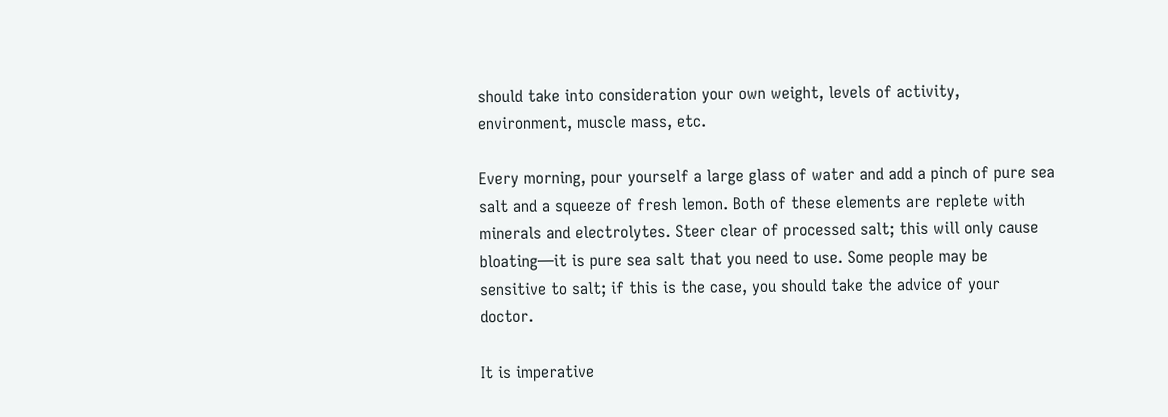should take into consideration your own weight, levels of activity, environment, muscle mass, etc.

Every morning, pour yourself a large glass of water and add a pinch of pure sea salt and a squeeze of fresh lemon. Both of these elements are replete with minerals and electrolytes. Steer clear of processed salt; this will only cause bloating—it is pure sea salt that you need to use. Some people may be sensitive to salt; if this is the case, you should take the advice of your doctor.

It is imperative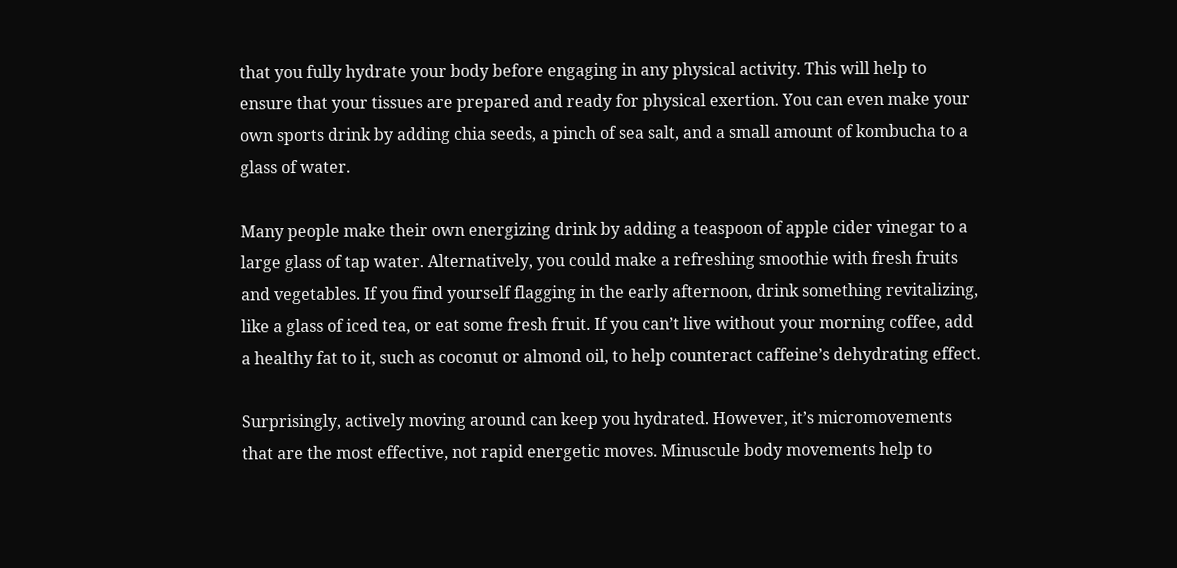that you fully hydrate your body before engaging in any physical activity. This will help to ensure that your tissues are prepared and ready for physical exertion. You can even make your own sports drink by adding chia seeds, a pinch of sea salt, and a small amount of kombucha to a glass of water.

Many people make their own energizing drink by adding a teaspoon of apple cider vinegar to a large glass of tap water. Alternatively, you could make a refreshing smoothie with fresh fruits and vegetables. If you find yourself flagging in the early afternoon, drink something revitalizing, like a glass of iced tea, or eat some fresh fruit. If you can’t live without your morning coffee, add a healthy fat to it, such as coconut or almond oil, to help counteract caffeine’s dehydrating effect.

Surprisingly, actively moving around can keep you hydrated. However, it’s micromovements that are the most effective, not rapid energetic moves. Minuscule body movements help to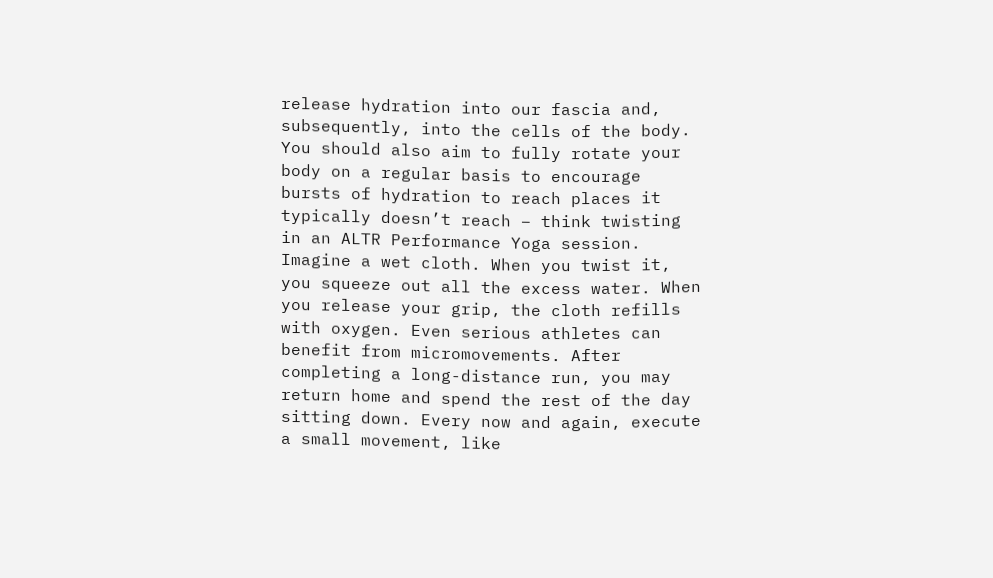release hydration into our fascia and, subsequently, into the cells of the body. You should also aim to fully rotate your body on a regular basis to encourage bursts of hydration to reach places it typically doesn’t reach – think twisting in an ALTR Performance Yoga session. Imagine a wet cloth. When you twist it, you squeeze out all the excess water. When you release your grip, the cloth refills with oxygen. Even serious athletes can benefit from micromovements. After completing a long-distance run, you may return home and spend the rest of the day sitting down. Every now and again, execute a small movement, like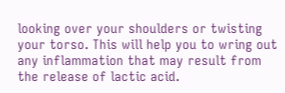looking over your shoulders or twisting your torso. This will help you to wring out any inflammation that may result from the release of lactic acid.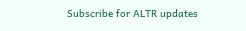Subscribe for ALTR updates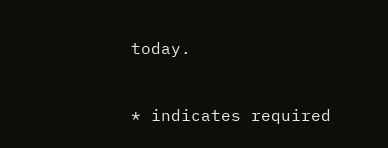today.


* indicates required